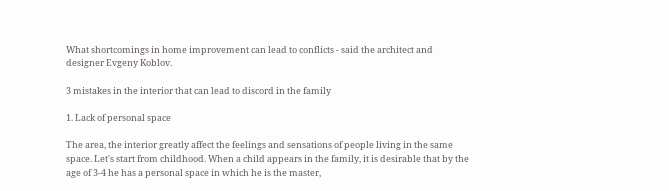What shortcomings in home improvement can lead to conflicts - said the architect and designer Evgeny Koblov.

3 mistakes in the interior that can lead to discord in the family

1. Lack of personal space

The area, the interior greatly affect the feelings and sensations of people living in the same space. Let's start from childhood. When a child appears in the family, it is desirable that by the age of 3-4 he has a personal space in which he is the master,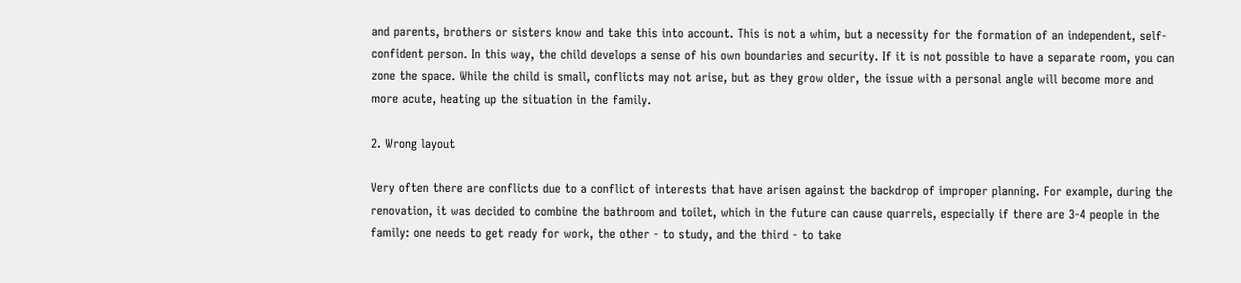and parents, brothers or sisters know and take this into account. This is not a whim, but a necessity for the formation of an independent, self-confident person. In this way, the child develops a sense of his own boundaries and security. If it is not possible to have a separate room, you can zone the space. While the child is small, conflicts may not arise, but as they grow older, the issue with a personal angle will become more and more acute, heating up the situation in the family.

2. Wrong layout

Very often there are conflicts due to a conflict of interests that have arisen against the backdrop of improper planning. For example, during the renovation, it was decided to combine the bathroom and toilet, which in the future can cause quarrels, especially if there are 3-4 people in the family: one needs to get ready for work, the other - to study, and the third - to take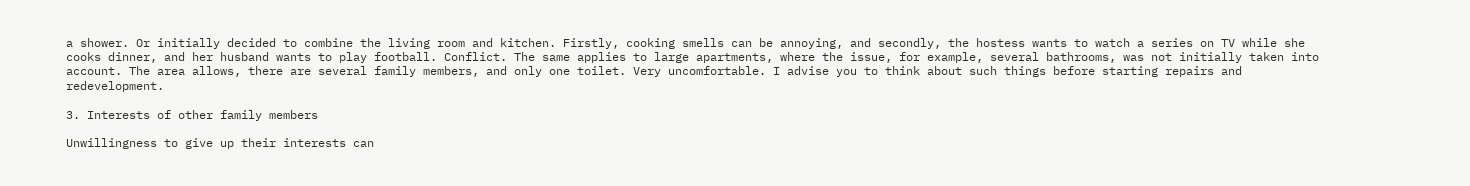a shower. Or initially decided to combine the living room and kitchen. Firstly, cooking smells can be annoying, and secondly, the hostess wants to watch a series on TV while she cooks dinner, and her husband wants to play football. Conflict. The same applies to large apartments, where the issue, for example, several bathrooms, was not initially taken into account. The area allows, there are several family members, and only one toilet. Very uncomfortable. I advise you to think about such things before starting repairs and redevelopment.

3. Interests of other family members

Unwillingness to give up their interests can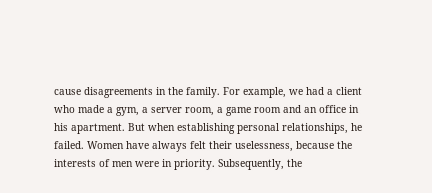cause disagreements in the family. For example, we had a client who made a gym, a server room, a game room and an office in his apartment. But when establishing personal relationships, he failed. Women have always felt their uselessness, because the interests of men were in priority. Subsequently, the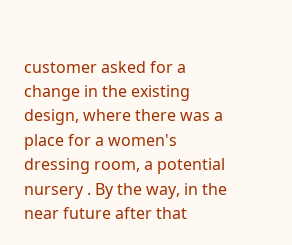customer asked for a change in the existing design, where there was a place for a women's dressing room, a potential nursery . By the way, in the near future after that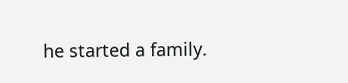he started a family.